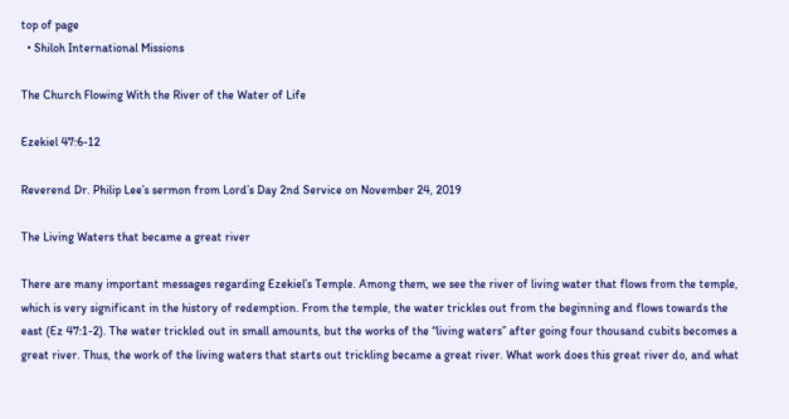top of page
  • Shiloh International Missions

The Church Flowing With the River of the Water of Life

Ezekiel 47:6-12

Reverend Dr. Philip Lee’s sermon from Lord’s Day 2nd Service on November 24, 2019

The Living Waters that became a great river

There are many important messages regarding Ezekiel’s Temple. Among them, we see the river of living water that flows from the temple, which is very significant in the history of redemption. From the temple, the water trickles out from the beginning and flows towards the east (Ez 47:1-2). The water trickled out in small amounts, but the works of the “living waters” after going four thousand cubits becomes a great river. Thus, the work of the living waters that starts out trickling became a great river. What work does this great river do, and what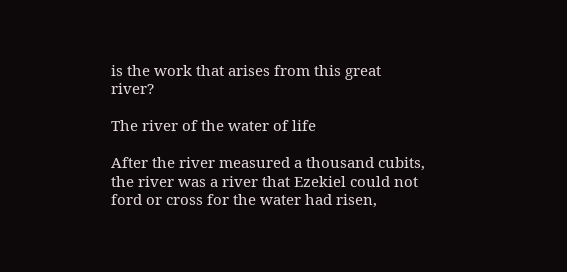is the work that arises from this great river?

The river of the water of life

After the river measured a thousand cubits, the river was a river that Ezekiel could not ford or cross for the water had risen,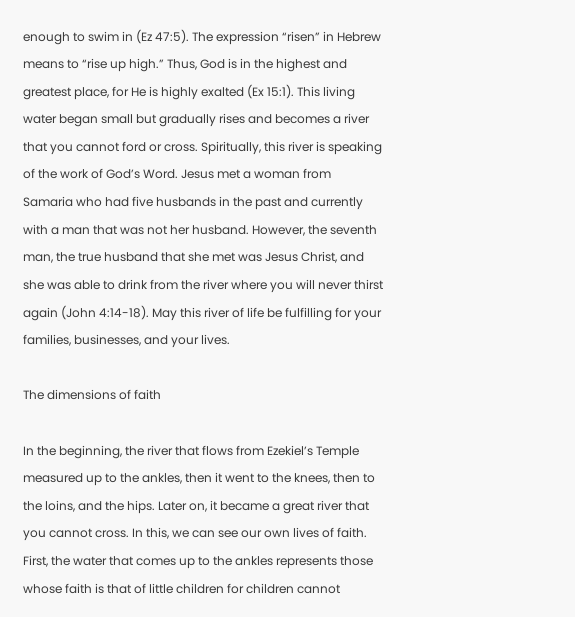enough to swim in (Ez 47:5). The expression “risen” in Hebrew means to “rise up high.” Thus, God is in the highest and greatest place, for He is highly exalted (Ex 15:1). This living water began small but gradually rises and becomes a river that you cannot ford or cross. Spiritually, this river is speaking of the work of God’s Word. Jesus met a woman from Samaria who had five husbands in the past and currently with a man that was not her husband. However, the seventh man, the true husband that she met was Jesus Christ, and she was able to drink from the river where you will never thirst again (John 4:14-18). May this river of life be fulfilling for your families, businesses, and your lives.

The dimensions of faith

In the beginning, the river that flows from Ezekiel’s Temple measured up to the ankles, then it went to the knees, then to the loins, and the hips. Later on, it became a great river that you cannot cross. In this, we can see our own lives of faith. First, the water that comes up to the ankles represents those whose faith is that of little children for children cannot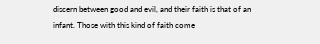discern between good and evil, and their faith is that of an infant. Those with this kind of faith come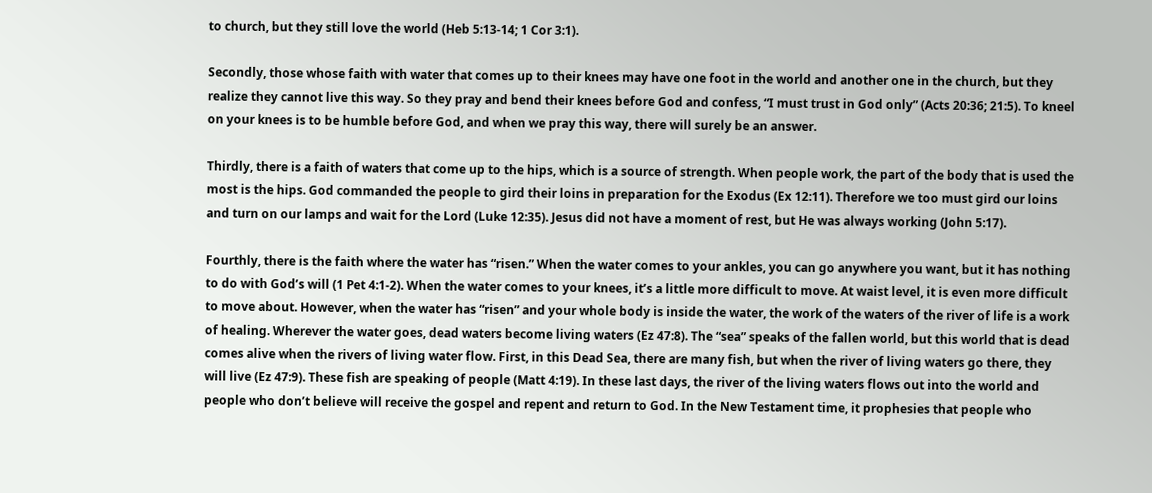to church, but they still love the world (Heb 5:13-14; 1 Cor 3:1).

Secondly, those whose faith with water that comes up to their knees may have one foot in the world and another one in the church, but they realize they cannot live this way. So they pray and bend their knees before God and confess, “I must trust in God only” (Acts 20:36; 21:5). To kneel on your knees is to be humble before God, and when we pray this way, there will surely be an answer.

Thirdly, there is a faith of waters that come up to the hips, which is a source of strength. When people work, the part of the body that is used the most is the hips. God commanded the people to gird their loins in preparation for the Exodus (Ex 12:11). Therefore we too must gird our loins and turn on our lamps and wait for the Lord (Luke 12:35). Jesus did not have a moment of rest, but He was always working (John 5:17).

Fourthly, there is the faith where the water has “risen.” When the water comes to your ankles, you can go anywhere you want, but it has nothing to do with God’s will (1 Pet 4:1-2). When the water comes to your knees, it’s a little more difficult to move. At waist level, it is even more difficult to move about. However, when the water has “risen” and your whole body is inside the water, the work of the waters of the river of life is a work of healing. Wherever the water goes, dead waters become living waters (Ez 47:8). The “sea” speaks of the fallen world, but this world that is dead comes alive when the rivers of living water flow. First, in this Dead Sea, there are many fish, but when the river of living waters go there, they will live (Ez 47:9). These fish are speaking of people (Matt 4:19). In these last days, the river of the living waters flows out into the world and people who don’t believe will receive the gospel and repent and return to God. In the New Testament time, it prophesies that people who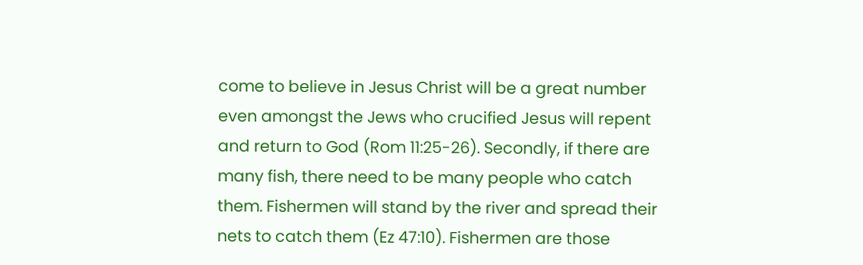come to believe in Jesus Christ will be a great number even amongst the Jews who crucified Jesus will repent and return to God (Rom 11:25-26). Secondly, if there are many fish, there need to be many people who catch them. Fishermen will stand by the river and spread their nets to catch them (Ez 47:10). Fishermen are those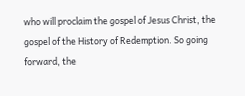who will proclaim the gospel of Jesus Christ, the gospel of the History of Redemption. So going forward, the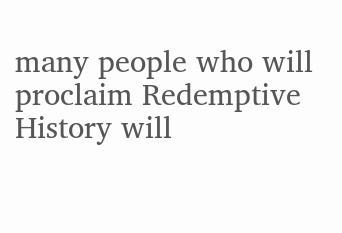many people who will proclaim Redemptive History will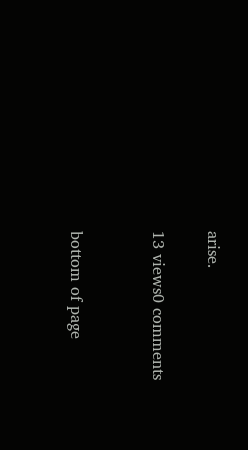arise.

13 views0 comments


bottom of page